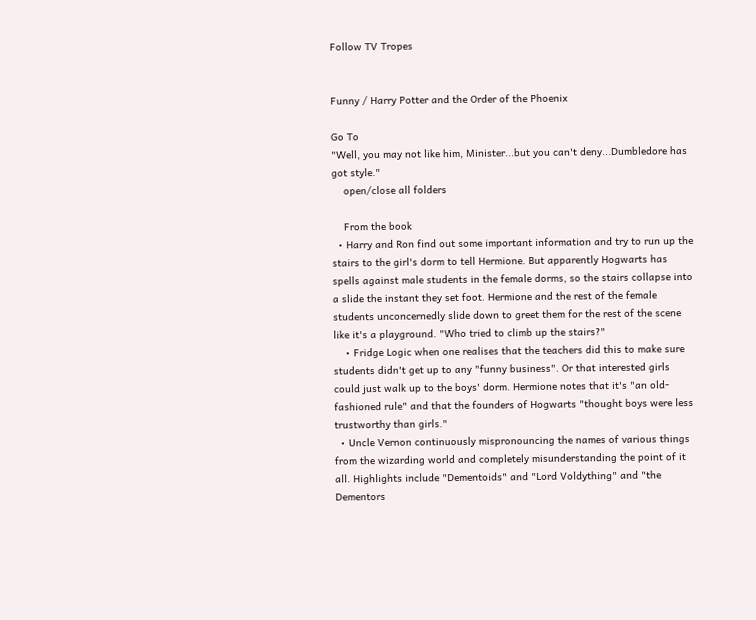Follow TV Tropes


Funny / Harry Potter and the Order of the Phoenix

Go To
"Well, you may not like him, Minister...but you can't deny...Dumbledore has got style."
    open/close all folders

    From the book
  • Harry and Ron find out some important information and try to run up the stairs to the girl's dorm to tell Hermione. But apparently Hogwarts has spells against male students in the female dorms, so the stairs collapse into a slide the instant they set foot. Hermione and the rest of the female students unconcernedly slide down to greet them for the rest of the scene like it's a playground. "Who tried to climb up the stairs?"
    • Fridge Logic when one realises that the teachers did this to make sure students didn't get up to any "funny business". Or that interested girls could just walk up to the boys' dorm. Hermione notes that it's "an old-fashioned rule" and that the founders of Hogwarts "thought boys were less trustworthy than girls."
  • Uncle Vernon continuously mispronouncing the names of various things from the wizarding world and completely misunderstanding the point of it all. Highlights include "Dementoids" and "Lord Voldything" and "the Dementors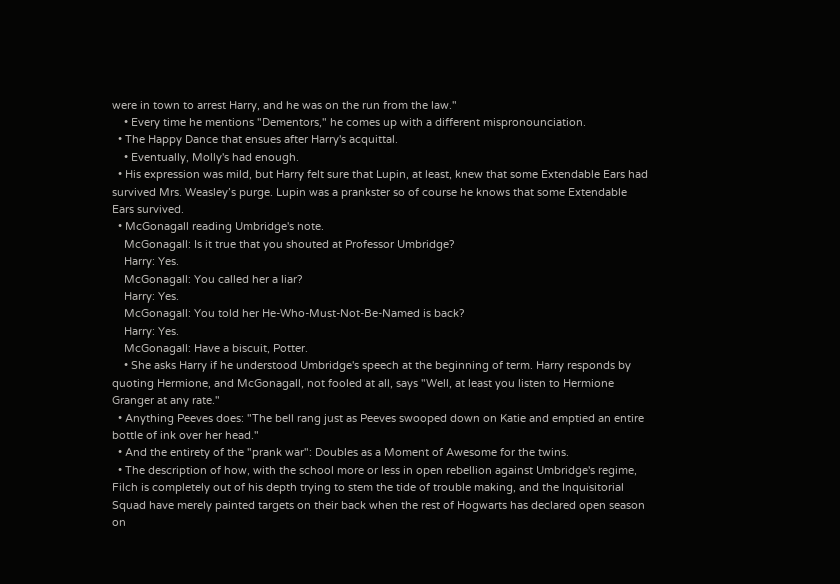were in town to arrest Harry, and he was on the run from the law."
    • Every time he mentions "Dementors," he comes up with a different mispronounciation.
  • The Happy Dance that ensues after Harry's acquittal.
    • Eventually, Molly's had enough.
  • His expression was mild, but Harry felt sure that Lupin, at least, knew that some Extendable Ears had survived Mrs. Weasley’s purge. Lupin was a prankster so of course he knows that some Extendable Ears survived.
  • McGonagall reading Umbridge's note.
    McGonagall: Is it true that you shouted at Professor Umbridge?
    Harry: Yes.
    McGonagall: You called her a liar?
    Harry: Yes.
    McGonagall: You told her He-Who-Must-Not-Be-Named is back?
    Harry: Yes.
    McGonagall: Have a biscuit, Potter.
    • She asks Harry if he understood Umbridge's speech at the beginning of term. Harry responds by quoting Hermione, and McGonagall, not fooled at all, says "Well, at least you listen to Hermione Granger at any rate."
  • Anything Peeves does: "The bell rang just as Peeves swooped down on Katie and emptied an entire bottle of ink over her head."
  • And the entirety of the "prank war": Doubles as a Moment of Awesome for the twins.
  • The description of how, with the school more or less in open rebellion against Umbridge's regime, Filch is completely out of his depth trying to stem the tide of trouble making, and the Inquisitorial Squad have merely painted targets on their back when the rest of Hogwarts has declared open season on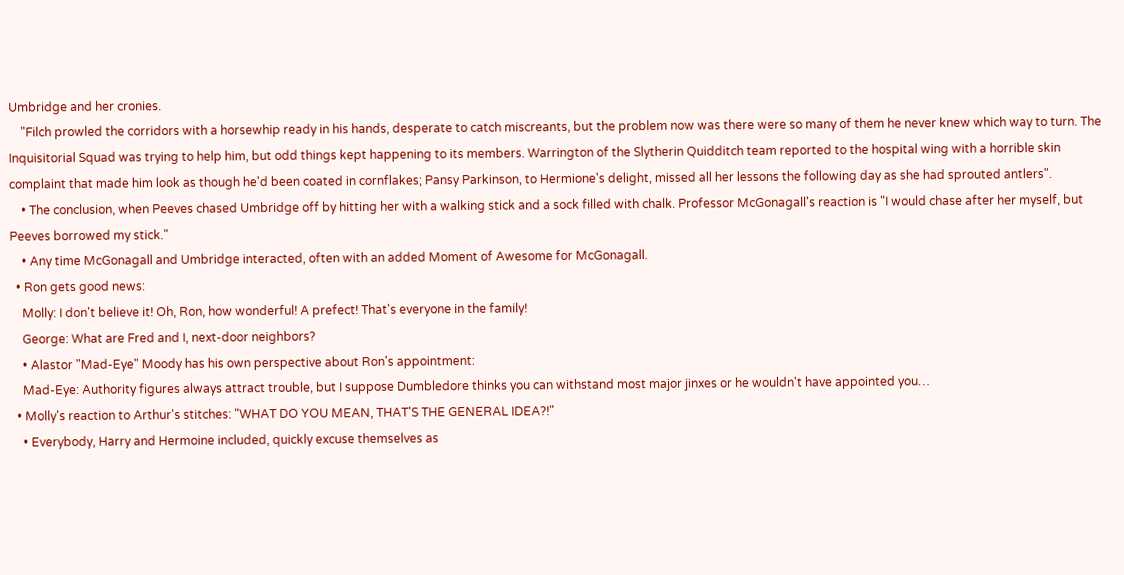Umbridge and her cronies.
    "Filch prowled the corridors with a horsewhip ready in his hands, desperate to catch miscreants, but the problem now was there were so many of them he never knew which way to turn. The Inquisitorial Squad was trying to help him, but odd things kept happening to its members. Warrington of the Slytherin Quidditch team reported to the hospital wing with a horrible skin complaint that made him look as though he'd been coated in cornflakes; Pansy Parkinson, to Hermione's delight, missed all her lessons the following day as she had sprouted antlers".
    • The conclusion, when Peeves chased Umbridge off by hitting her with a walking stick and a sock filled with chalk. Professor McGonagall's reaction is "I would chase after her myself, but Peeves borrowed my stick."
    • Any time McGonagall and Umbridge interacted, often with an added Moment of Awesome for McGonagall.
  • Ron gets good news:
    Molly: I don't believe it! Oh, Ron, how wonderful! A prefect! That's everyone in the family!
    George: What are Fred and I, next-door neighbors?
    • Alastor "Mad-Eye" Moody has his own perspective about Ron's appointment:
    Mad-Eye: Authority figures always attract trouble, but I suppose Dumbledore thinks you can withstand most major jinxes or he wouldn't have appointed you…
  • Molly's reaction to Arthur's stitches: "WHAT DO YOU MEAN, THAT'S THE GENERAL IDEA?!"
    • Everybody, Harry and Hermoine included, quickly excuse themselves as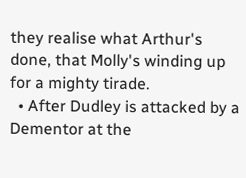they realise what Arthur's done, that Molly's winding up for a mighty tirade.
  • After Dudley is attacked by a Dementor at the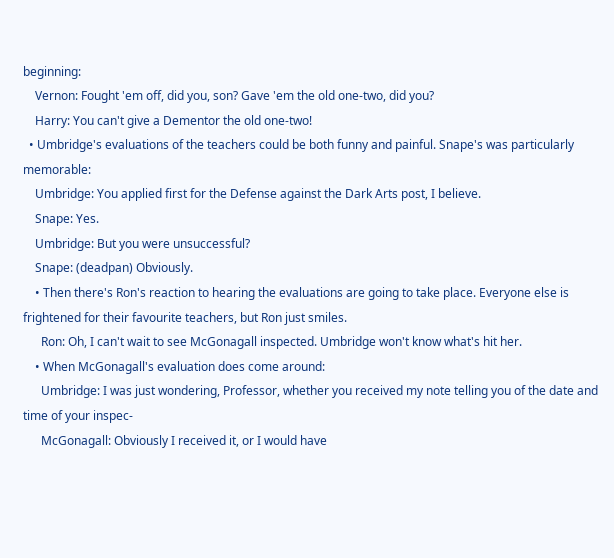beginning:
    Vernon: Fought 'em off, did you, son? Gave 'em the old one-two, did you?
    Harry: You can't give a Dementor the old one-two!
  • Umbridge's evaluations of the teachers could be both funny and painful. Snape's was particularly memorable:
    Umbridge: You applied first for the Defense against the Dark Arts post, I believe.
    Snape: Yes.
    Umbridge: But you were unsuccessful?
    Snape: (deadpan) Obviously.
    • Then there's Ron's reaction to hearing the evaluations are going to take place. Everyone else is frightened for their favourite teachers, but Ron just smiles.
      Ron: Oh, I can't wait to see McGonagall inspected. Umbridge won't know what's hit her.
    • When McGonagall's evaluation does come around:
      Umbridge: I was just wondering, Professor, whether you received my note telling you of the date and time of your inspec-
      McGonagall: Obviously I received it, or I would have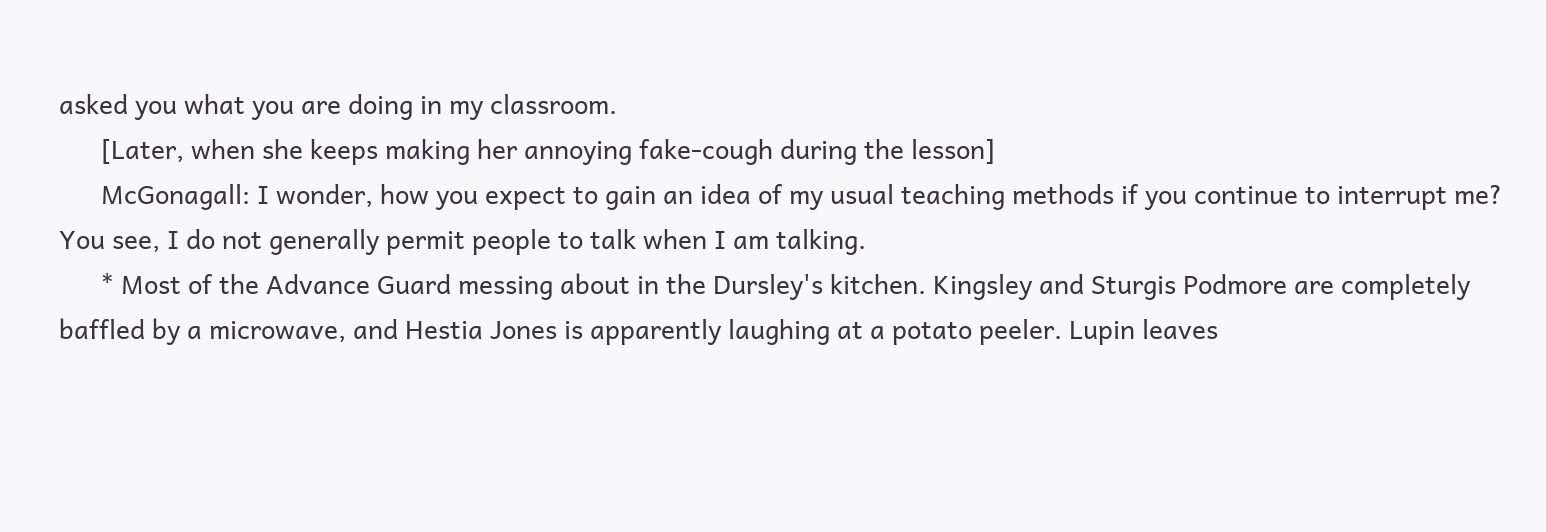asked you what you are doing in my classroom.
      [Later, when she keeps making her annoying fake-cough during the lesson]
      McGonagall: I wonder, how you expect to gain an idea of my usual teaching methods if you continue to interrupt me? You see, I do not generally permit people to talk when I am talking.
      * Most of the Advance Guard messing about in the Dursley's kitchen. Kingsley and Sturgis Podmore are completely baffled by a microwave, and Hestia Jones is apparently laughing at a potato peeler. Lupin leaves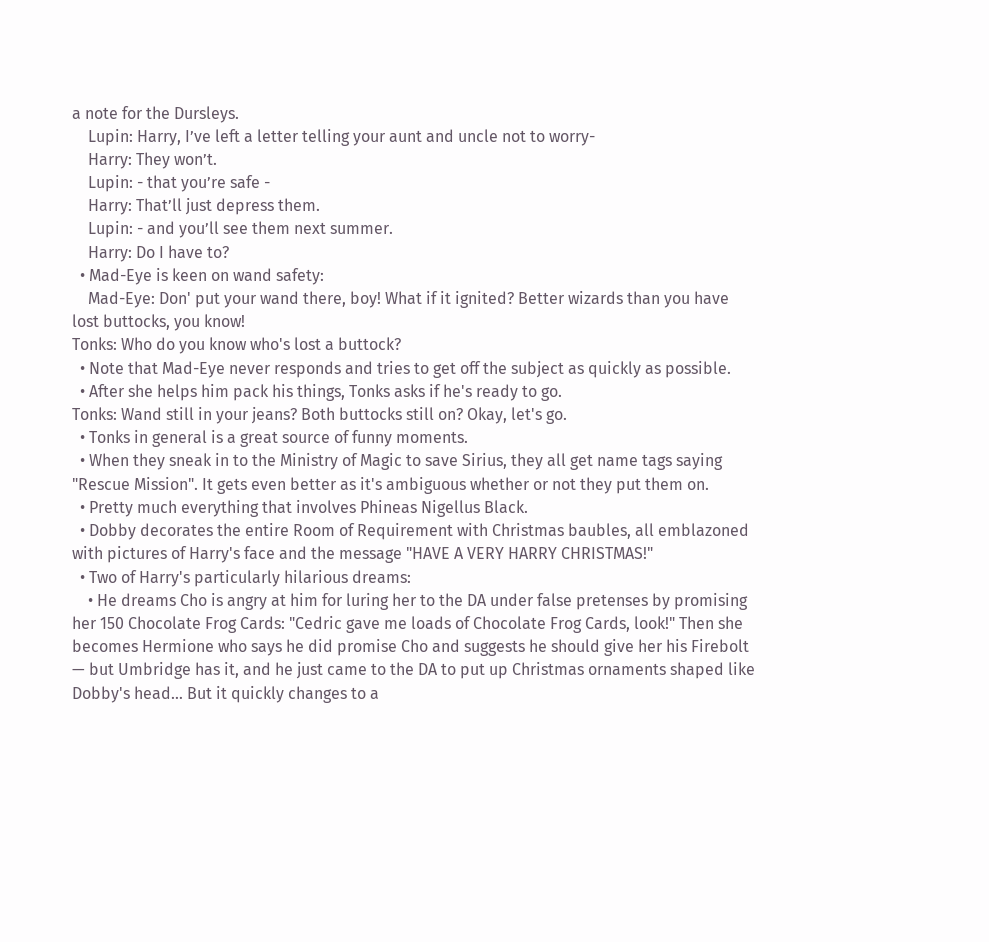a note for the Dursleys.
    Lupin: Harry, I’ve left a letter telling your aunt and uncle not to worry-
    Harry: They won’t.
    Lupin: - that you’re safe -
    Harry: That’ll just depress them.
    Lupin: - and you’ll see them next summer.
    Harry: Do I have to?
  • Mad-Eye is keen on wand safety:
    Mad-Eye: Don' put your wand there, boy! What if it ignited? Better wizards than you have lost buttocks, you know!
Tonks: Who do you know who's lost a buttock?
  • Note that Mad-Eye never responds and tries to get off the subject as quickly as possible.
  • After she helps him pack his things, Tonks asks if he's ready to go.
Tonks: Wand still in your jeans? Both buttocks still on? Okay, let's go.
  • Tonks in general is a great source of funny moments.
  • When they sneak in to the Ministry of Magic to save Sirius, they all get name tags saying "Rescue Mission". It gets even better as it's ambiguous whether or not they put them on.
  • Pretty much everything that involves Phineas Nigellus Black.
  • Dobby decorates the entire Room of Requirement with Christmas baubles, all emblazoned with pictures of Harry's face and the message "HAVE A VERY HARRY CHRISTMAS!"
  • Two of Harry's particularly hilarious dreams:
    • He dreams Cho is angry at him for luring her to the DA under false pretenses by promising her 150 Chocolate Frog Cards: "Cedric gave me loads of Chocolate Frog Cards, look!" Then she becomes Hermione who says he did promise Cho and suggests he should give her his Firebolt — but Umbridge has it, and he just came to the DA to put up Christmas ornaments shaped like Dobby's head… But it quickly changes to a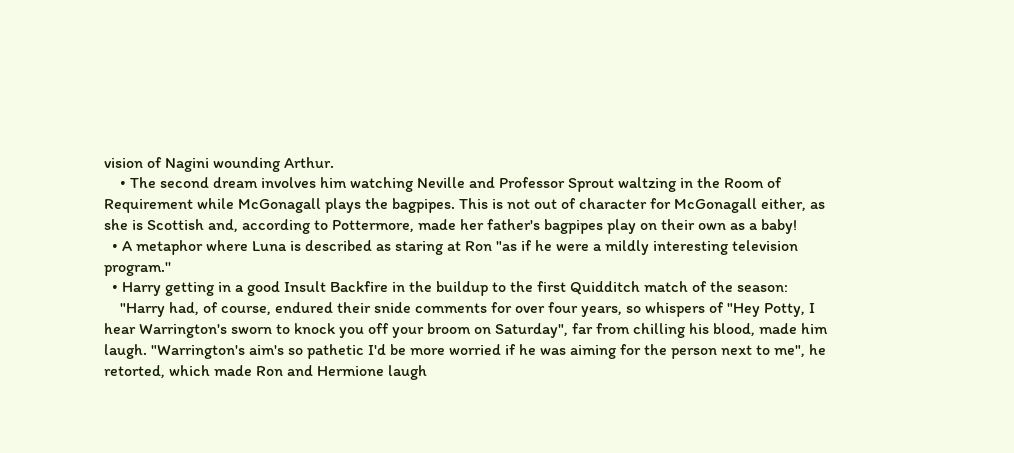vision of Nagini wounding Arthur.
    • The second dream involves him watching Neville and Professor Sprout waltzing in the Room of Requirement while McGonagall plays the bagpipes. This is not out of character for McGonagall either, as she is Scottish and, according to Pottermore, made her father's bagpipes play on their own as a baby!
  • A metaphor where Luna is described as staring at Ron "as if he were a mildly interesting television program.''
  • Harry getting in a good Insult Backfire in the buildup to the first Quidditch match of the season:
    "Harry had, of course, endured their snide comments for over four years, so whispers of "Hey Potty, I hear Warrington's sworn to knock you off your broom on Saturday", far from chilling his blood, made him laugh. "Warrington's aim's so pathetic I'd be more worried if he was aiming for the person next to me", he retorted, which made Ron and Hermione laugh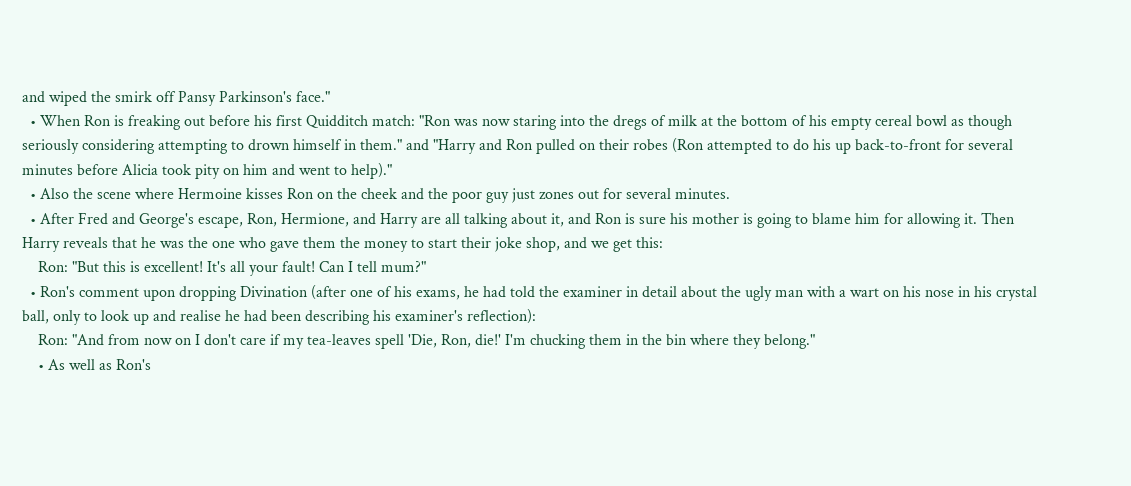and wiped the smirk off Pansy Parkinson's face."
  • When Ron is freaking out before his first Quidditch match: "Ron was now staring into the dregs of milk at the bottom of his empty cereal bowl as though seriously considering attempting to drown himself in them." and "Harry and Ron pulled on their robes (Ron attempted to do his up back-to-front for several minutes before Alicia took pity on him and went to help)."
  • Also the scene where Hermoine kisses Ron on the cheek and the poor guy just zones out for several minutes.
  • After Fred and George's escape, Ron, Hermione, and Harry are all talking about it, and Ron is sure his mother is going to blame him for allowing it. Then Harry reveals that he was the one who gave them the money to start their joke shop, and we get this:
    Ron: "But this is excellent! It's all your fault! Can I tell mum?"
  • Ron's comment upon dropping Divination (after one of his exams, he had told the examiner in detail about the ugly man with a wart on his nose in his crystal ball, only to look up and realise he had been describing his examiner's reflection):
    Ron: "And from now on I don't care if my tea-leaves spell 'Die, Ron, die!' I'm chucking them in the bin where they belong."
    • As well as Ron's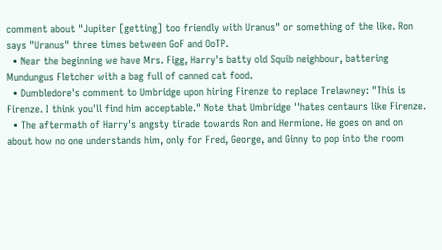comment about "Jupiter [getting] too friendly with Uranus" or something of the like. Ron says "Uranus" three times between GoF and OoTP.
  • Near the beginning we have Mrs. Figg, Harry's batty old Squib neighbour, battering Mundungus Fletcher with a bag full of canned cat food.
  • Dumbledore's comment to Umbridge upon hiring Firenze to replace Trelawney: "This is Firenze. I think you'll find him acceptable." Note that Umbridge ''hates centaurs like Firenze.
  • The aftermath of Harry's angsty tirade towards Ron and Hermione. He goes on and on about how no one understands him, only for Fred, George, and Ginny to pop into the room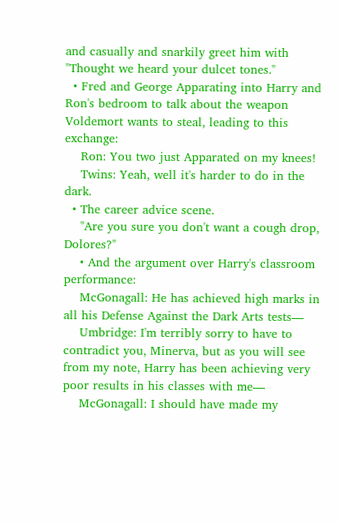and casually and snarkily greet him with "Thought we heard your dulcet tones."
  • Fred and George Apparating into Harry and Ron's bedroom to talk about the weapon Voldemort wants to steal, leading to this exchange:
    Ron: You two just Apparated on my knees!
    Twins: Yeah, well it's harder to do in the dark.
  • The career advice scene.
    "Are you sure you don't want a cough drop, Dolores?"
    • And the argument over Harry's classroom performance:
    McGonagall: He has achieved high marks in all his Defense Against the Dark Arts tests—
    Umbridge: I'm terribly sorry to have to contradict you, Minerva, but as you will see from my note, Harry has been achieving very poor results in his classes with me—
    McGonagall: I should have made my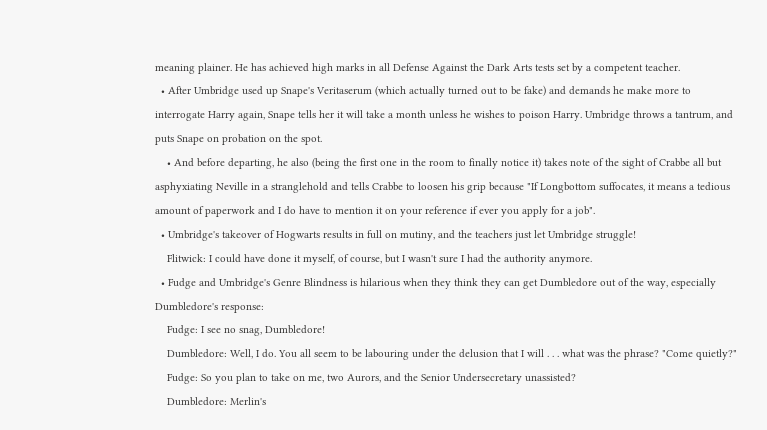meaning plainer. He has achieved high marks in all Defense Against the Dark Arts tests set by a competent teacher.
  • After Umbridge used up Snape's Veritaserum (which actually turned out to be fake) and demands he make more to interrogate Harry again, Snape tells her it will take a month unless he wishes to poison Harry. Umbridge throws a tantrum, and puts Snape on probation on the spot.
    • And before departing, he also (being the first one in the room to finally notice it) takes note of the sight of Crabbe all but asphyxiating Neville in a stranglehold and tells Crabbe to loosen his grip because "If Longbottom suffocates, it means a tedious amount of paperwork and I do have to mention it on your reference if ever you apply for a job".
  • Umbridge's takeover of Hogwarts results in full on mutiny, and the teachers just let Umbridge struggle!
    Flitwick: I could have done it myself, of course, but I wasn't sure I had the authority anymore.
  • Fudge and Umbridge's Genre Blindness is hilarious when they think they can get Dumbledore out of the way, especially Dumbledore's response:
    Fudge: I see no snag, Dumbledore!
    Dumbledore: Well, I do. You all seem to be labouring under the delusion that I will . . . what was the phrase? "Come quietly?"
    Fudge: So you plan to take on me, two Aurors, and the Senior Undersecretary unassisted?
    Dumbledore: Merlin's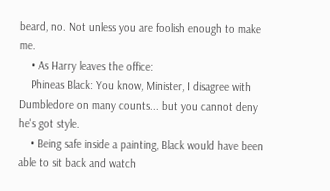beard, no. Not unless you are foolish enough to make me.
    • As Harry leaves the office:
    Phineas Black: You know, Minister, I disagree with Dumbledore on many counts... but you cannot deny he's got style.
    • Being safe inside a painting, Black would have been able to sit back and watch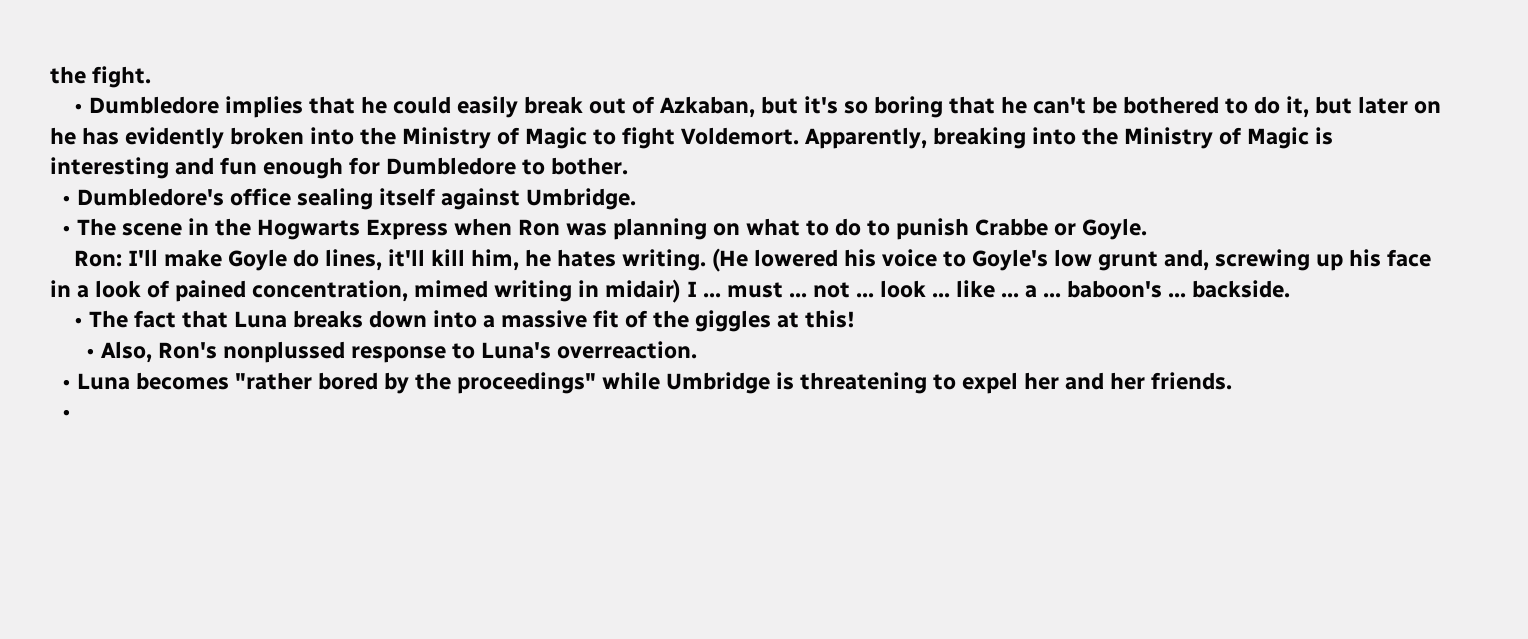the fight.
    • Dumbledore implies that he could easily break out of Azkaban, but it's so boring that he can't be bothered to do it, but later on he has evidently broken into the Ministry of Magic to fight Voldemort. Apparently, breaking into the Ministry of Magic is interesting and fun enough for Dumbledore to bother.
  • Dumbledore's office sealing itself against Umbridge.
  • The scene in the Hogwarts Express when Ron was planning on what to do to punish Crabbe or Goyle.
    Ron: I'll make Goyle do lines, it'll kill him, he hates writing. (He lowered his voice to Goyle's low grunt and, screwing up his face in a look of pained concentration, mimed writing in midair) I ... must ... not ... look ... like ... a ... baboon's ... backside.
    • The fact that Luna breaks down into a massive fit of the giggles at this!
      • Also, Ron's nonplussed response to Luna's overreaction.
  • Luna becomes "rather bored by the proceedings" while Umbridge is threatening to expel her and her friends.
  •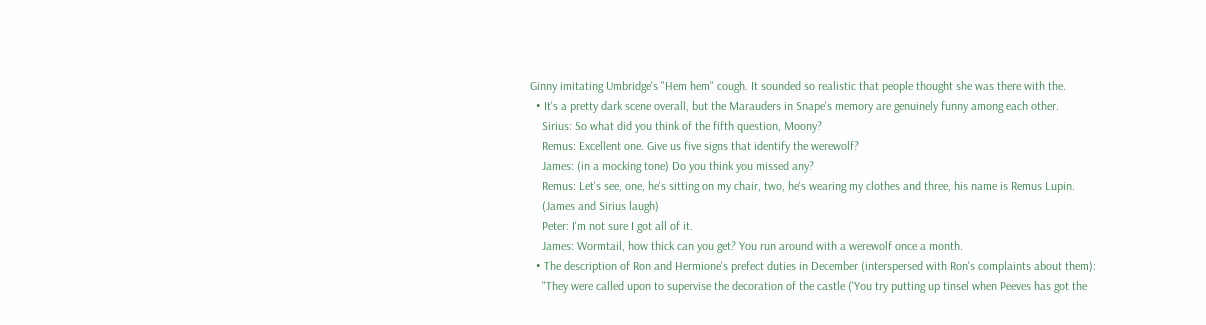Ginny imitating Umbridge's "Hem hem" cough. It sounded so realistic that people thought she was there with the.
  • It's a pretty dark scene overall, but the Marauders in Snape's memory are genuinely funny among each other.
    Sirius: So what did you think of the fifth question, Moony?
    Remus: Excellent one. Give us five signs that identify the werewolf?
    James: (in a mocking tone) Do you think you missed any?
    Remus: Let's see, one, he's sitting on my chair, two, he's wearing my clothes and three, his name is Remus Lupin.
    (James and Sirius laugh)
    Peter: I'm not sure I got all of it.
    James: Wormtail, how thick can you get? You run around with a werewolf once a month.
  • The description of Ron and Hermione's prefect duties in December (interspersed with Ron's complaints about them):
    "They were called upon to supervise the decoration of the castle ('You try putting up tinsel when Peeves has got the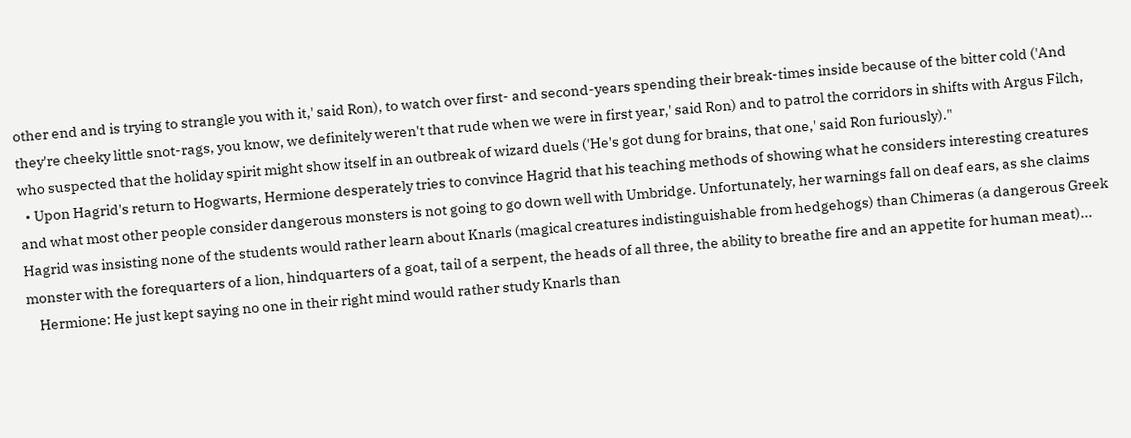other end and is trying to strangle you with it,' said Ron), to watch over first- and second-years spending their break-times inside because of the bitter cold ('And they're cheeky little snot-rags, you know, we definitely weren't that rude when we were in first year,' said Ron) and to patrol the corridors in shifts with Argus Filch, who suspected that the holiday spirit might show itself in an outbreak of wizard duels ('He's got dung for brains, that one,' said Ron furiously)."
  • Upon Hagrid's return to Hogwarts, Hermione desperately tries to convince Hagrid that his teaching methods of showing what he considers interesting creatures and what most other people consider dangerous monsters is not going to go down well with Umbridge. Unfortunately, her warnings fall on deaf ears, as she claims Hagrid was insisting none of the students would rather learn about Knarls (magical creatures indistinguishable from hedgehogs) than Chimeras (a dangerous Greek monster with the forequarters of a lion, hindquarters of a goat, tail of a serpent, the heads of all three, the ability to breathe fire and an appetite for human meat)...
    Hermione: He just kept saying no one in their right mind would rather study Knarls than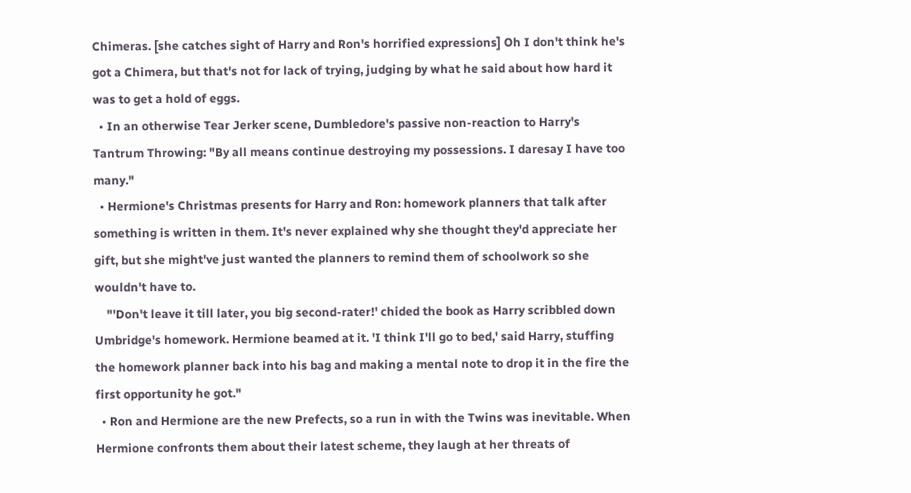Chimeras. [she catches sight of Harry and Ron's horrified expressions] Oh I don't think he's got a Chimera, but that's not for lack of trying, judging by what he said about how hard it was to get a hold of eggs.
  • In an otherwise Tear Jerker scene, Dumbledore's passive non-reaction to Harry's Tantrum Throwing: "By all means continue destroying my possessions. I daresay I have too many."
  • Hermione's Christmas presents for Harry and Ron: homework planners that talk after something is written in them. It's never explained why she thought they'd appreciate her gift, but she might've just wanted the planners to remind them of schoolwork so she wouldn't have to.
    "'Don't leave it till later, you big second-rater!' chided the book as Harry scribbled down Umbridge's homework. Hermione beamed at it. 'I think I'll go to bed,' said Harry, stuffing the homework planner back into his bag and making a mental note to drop it in the fire the first opportunity he got."
  • Ron and Hermione are the new Prefects, so a run in with the Twins was inevitable. When Hermione confronts them about their latest scheme, they laugh at her threats of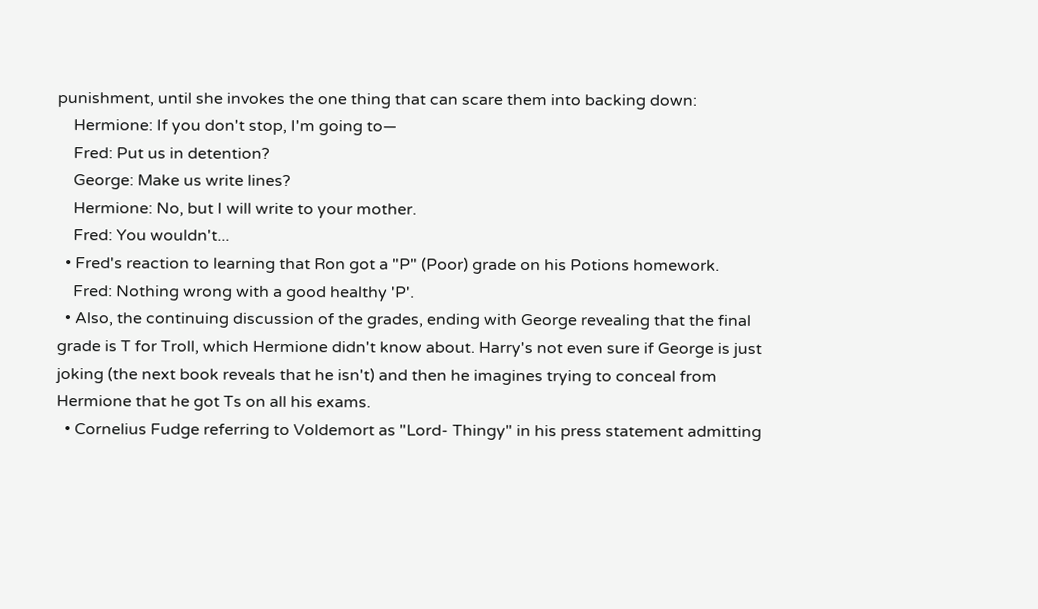punishment, until she invokes the one thing that can scare them into backing down:
    Hermione: If you don't stop, I'm going to—
    Fred: Put us in detention?
    George: Make us write lines?
    Hermione: No, but I will write to your mother.
    Fred: You wouldn't...
  • Fred's reaction to learning that Ron got a "P" (Poor) grade on his Potions homework.
    Fred: Nothing wrong with a good healthy 'P'.
  • Also, the continuing discussion of the grades, ending with George revealing that the final grade is T for Troll, which Hermione didn't know about. Harry's not even sure if George is just joking (the next book reveals that he isn't) and then he imagines trying to conceal from Hermione that he got Ts on all his exams.
  • Cornelius Fudge referring to Voldemort as "Lord- Thingy" in his press statement admitting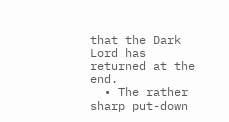that the Dark Lord has returned at the end.
  • The rather sharp put-down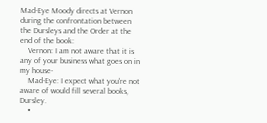Mad-Eye Moody directs at Vernon during the confrontation between the Dursleys and the Order at the end of the book:
    Vernon: I am not aware that it is any of your business what goes on in my house-
    Mad-Eye: I expect what you're not aware of would fill several books, Dursley.
    •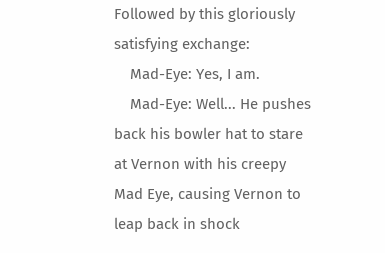Followed by this gloriously satisfying exchange:
    Mad-Eye: Yes, I am.
    Mad-Eye: Well... He pushes back his bowler hat to stare at Vernon with his creepy Mad Eye, causing Vernon to leap back in shock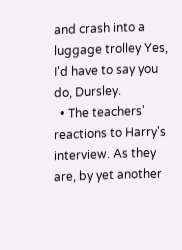and crash into a luggage trolley Yes, I'd have to say you do, Dursley.
  • The teachers' reactions to Harry's interview. As they are, by yet another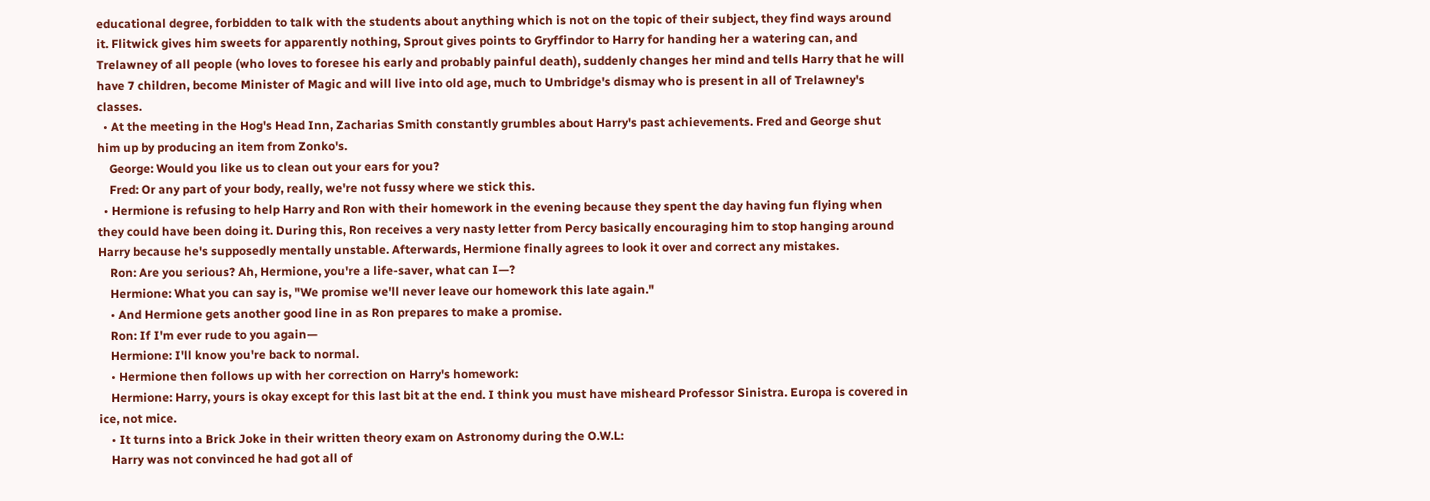educational degree, forbidden to talk with the students about anything which is not on the topic of their subject, they find ways around it. Flitwick gives him sweets for apparently nothing, Sprout gives points to Gryffindor to Harry for handing her a watering can, and Trelawney of all people (who loves to foresee his early and probably painful death), suddenly changes her mind and tells Harry that he will have 7 children, become Minister of Magic and will live into old age, much to Umbridge's dismay who is present in all of Trelawney's classes.
  • At the meeting in the Hog's Head Inn, Zacharias Smith constantly grumbles about Harry's past achievements. Fred and George shut him up by producing an item from Zonko's.
    George: Would you like us to clean out your ears for you?
    Fred: Or any part of your body, really, we're not fussy where we stick this.
  • Hermione is refusing to help Harry and Ron with their homework in the evening because they spent the day having fun flying when they could have been doing it. During this, Ron receives a very nasty letter from Percy basically encouraging him to stop hanging around Harry because he's supposedly mentally unstable. Afterwards, Hermione finally agrees to look it over and correct any mistakes.
    Ron: Are you serious? Ah, Hermione, you're a life-saver, what can I—?
    Hermione: What you can say is, "We promise we'll never leave our homework this late again."
    • And Hermione gets another good line in as Ron prepares to make a promise.
    Ron: If I'm ever rude to you again—
    Hermione: I'll know you're back to normal.
    • Hermione then follows up with her correction on Harry's homework:
    Hermione: Harry, yours is okay except for this last bit at the end. I think you must have misheard Professor Sinistra. Europa is covered in ice, not mice.
    • It turns into a Brick Joke in their written theory exam on Astronomy during the O.W.L:
    Harry was not convinced he had got all of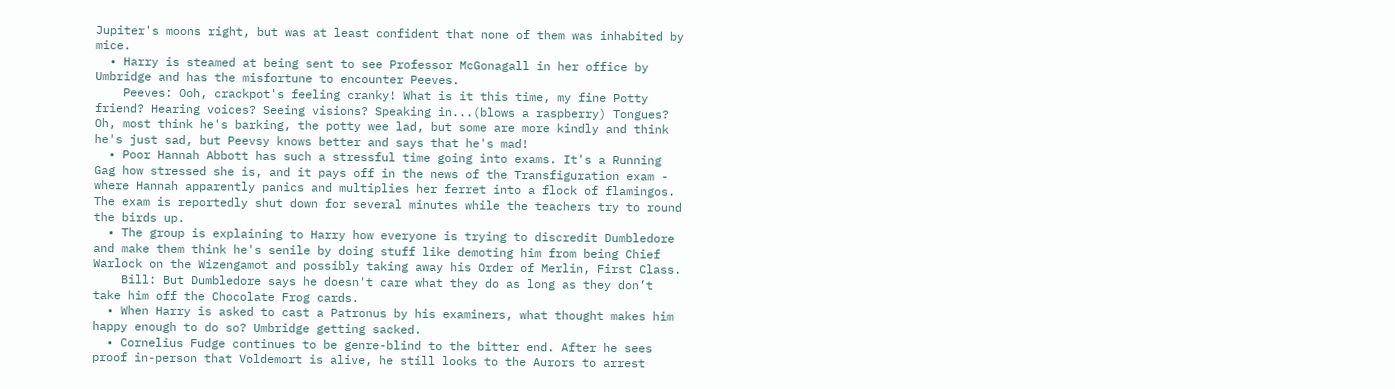Jupiter's moons right, but was at least confident that none of them was inhabited by mice.
  • Harry is steamed at being sent to see Professor McGonagall in her office by Umbridge and has the misfortune to encounter Peeves.
    Peeves: Ooh, crackpot's feeling cranky! What is it this time, my fine Potty friend? Hearing voices? Seeing visions? Speaking in...(blows a raspberry) Tongues? Oh, most think he's barking, the potty wee lad, but some are more kindly and think he's just sad, but Peevsy knows better and says that he's mad!
  • Poor Hannah Abbott has such a stressful time going into exams. It's a Running Gag how stressed she is, and it pays off in the news of the Transfiguration exam - where Hannah apparently panics and multiplies her ferret into a flock of flamingos. The exam is reportedly shut down for several minutes while the teachers try to round the birds up.
  • The group is explaining to Harry how everyone is trying to discredit Dumbledore and make them think he's senile by doing stuff like demoting him from being Chief Warlock on the Wizengamot and possibly taking away his Order of Merlin, First Class.
    Bill: But Dumbledore says he doesn't care what they do as long as they don’t take him off the Chocolate Frog cards.
  • When Harry is asked to cast a Patronus by his examiners, what thought makes him happy enough to do so? Umbridge getting sacked.
  • Cornelius Fudge continues to be genre-blind to the bitter end. After he sees proof in-person that Voldemort is alive, he still looks to the Aurors to arrest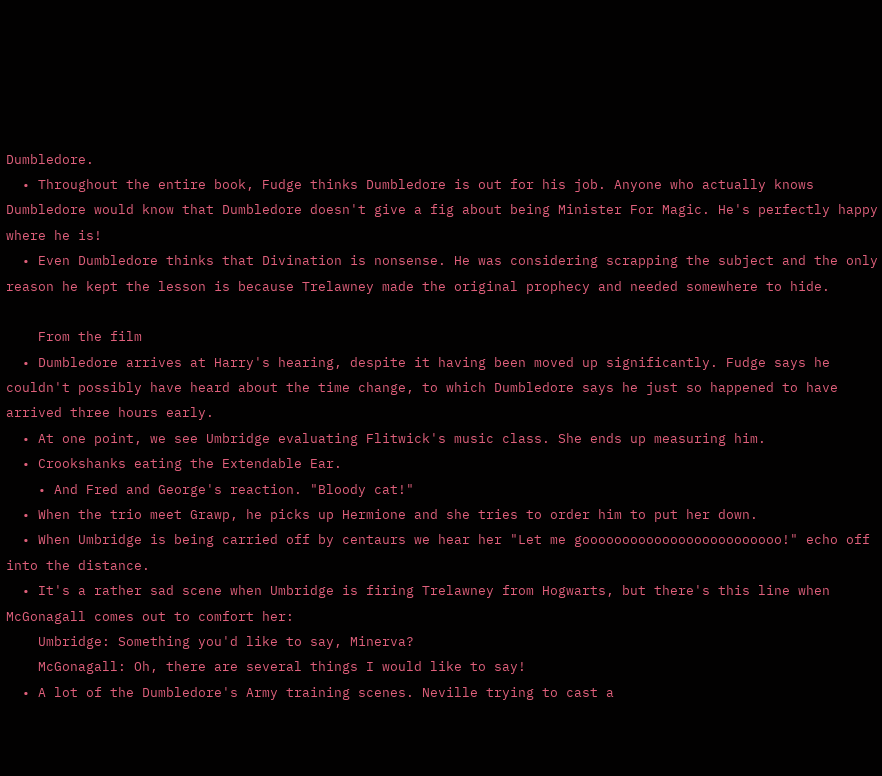Dumbledore.
  • Throughout the entire book, Fudge thinks Dumbledore is out for his job. Anyone who actually knows Dumbledore would know that Dumbledore doesn't give a fig about being Minister For Magic. He's perfectly happy where he is!
  • Even Dumbledore thinks that Divination is nonsense. He was considering scrapping the subject and the only reason he kept the lesson is because Trelawney made the original prophecy and needed somewhere to hide.

    From the film
  • Dumbledore arrives at Harry's hearing, despite it having been moved up significantly. Fudge says he couldn't possibly have heard about the time change, to which Dumbledore says he just so happened to have arrived three hours early.
  • At one point, we see Umbridge evaluating Flitwick's music class. She ends up measuring him.
  • Crookshanks eating the Extendable Ear.
    • And Fred and George's reaction. "Bloody cat!"
  • When the trio meet Grawp, he picks up Hermione and she tries to order him to put her down.
  • When Umbridge is being carried off by centaurs we hear her "Let me gooooooooooooooooooooooooo!" echo off into the distance.
  • It's a rather sad scene when Umbridge is firing Trelawney from Hogwarts, but there's this line when McGonagall comes out to comfort her:
    Umbridge: Something you'd like to say, Minerva?
    McGonagall: Oh, there are several things I would like to say!
  • A lot of the Dumbledore's Army training scenes. Neville trying to cast a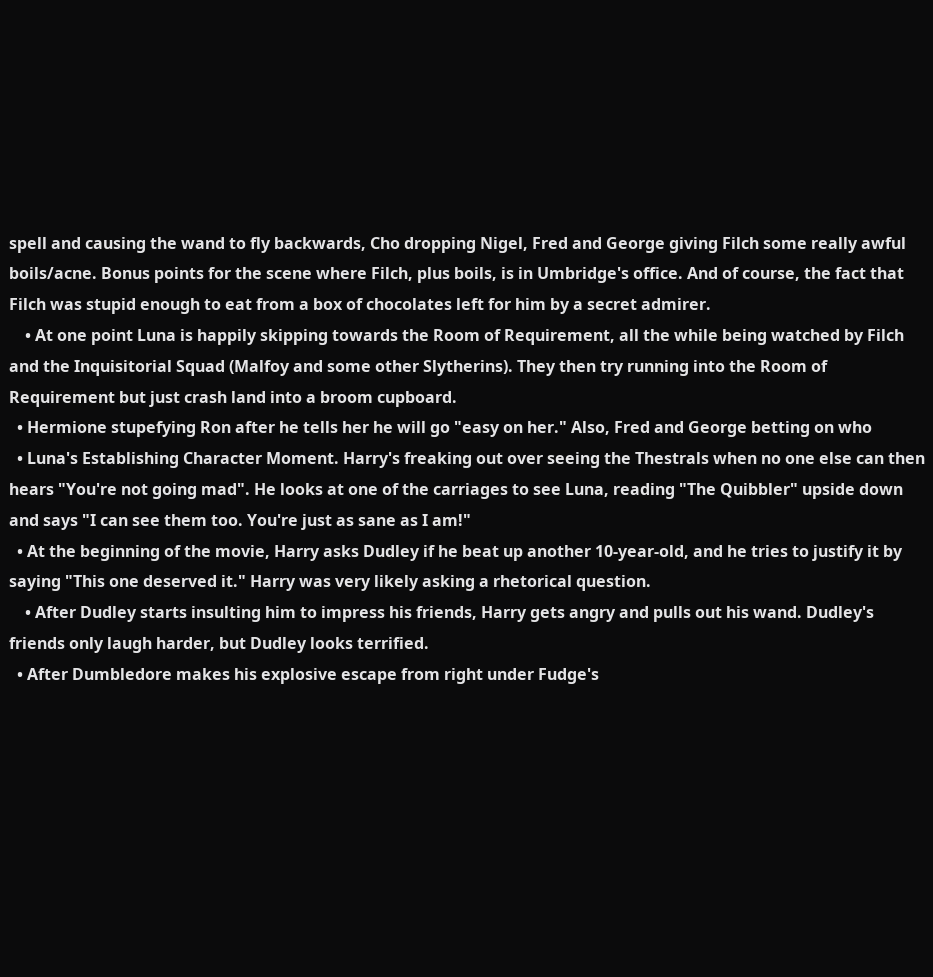spell and causing the wand to fly backwards, Cho dropping Nigel, Fred and George giving Filch some really awful boils/acne. Bonus points for the scene where Filch, plus boils, is in Umbridge's office. And of course, the fact that Filch was stupid enough to eat from a box of chocolates left for him by a secret admirer.
    • At one point Luna is happily skipping towards the Room of Requirement, all the while being watched by Filch and the Inquisitorial Squad (Malfoy and some other Slytherins). They then try running into the Room of Requirement but just crash land into a broom cupboard.
  • Hermione stupefying Ron after he tells her he will go "easy on her." Also, Fred and George betting on who
  • Luna's Establishing Character Moment. Harry's freaking out over seeing the Thestrals when no one else can then hears "You're not going mad". He looks at one of the carriages to see Luna, reading "The Quibbler" upside down and says "I can see them too. You're just as sane as I am!"
  • At the beginning of the movie, Harry asks Dudley if he beat up another 10-year-old, and he tries to justify it by saying "This one deserved it." Harry was very likely asking a rhetorical question.
    • After Dudley starts insulting him to impress his friends, Harry gets angry and pulls out his wand. Dudley's friends only laugh harder, but Dudley looks terrified.
  • After Dumbledore makes his explosive escape from right under Fudge's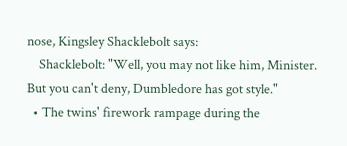nose, Kingsley Shacklebolt says:
    Shacklebolt: "Well, you may not like him, Minister. But you can't deny, Dumbledore has got style."
  • The twins' firework rampage during the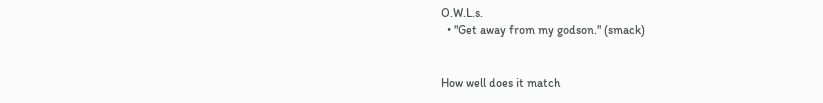O.W.L.s.
  • "Get away from my godson." (smack)


How well does it match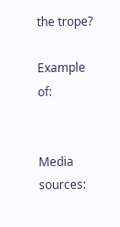the trope?

Example of:


Media sources: